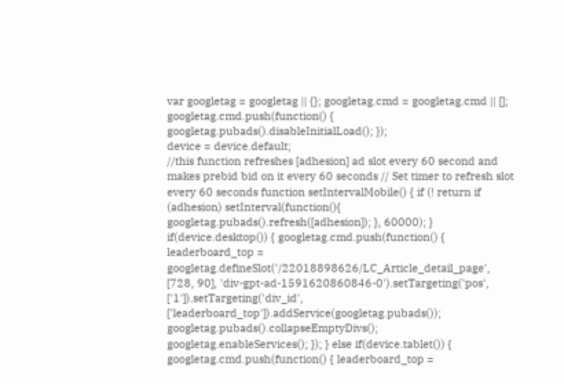var googletag = googletag || {}; googletag.cmd = googletag.cmd || []; googletag.cmd.push(function() { googletag.pubads().disableInitialLoad(); });
device = device.default;
//this function refreshes [adhesion] ad slot every 60 second and makes prebid bid on it every 60 seconds // Set timer to refresh slot every 60 seconds function setIntervalMobile() { if (! return if (adhesion) setInterval(function(){ googletag.pubads().refresh([adhesion]); }, 60000); } if(device.desktop()) { googletag.cmd.push(function() { leaderboard_top = googletag.defineSlot('/22018898626/LC_Article_detail_page', [728, 90], 'div-gpt-ad-1591620860846-0').setTargeting('pos', ['1']).setTargeting('div_id', ['leaderboard_top']).addService(googletag.pubads()); googletag.pubads().collapseEmptyDivs(); googletag.enableServices(); }); } else if(device.tablet()) { googletag.cmd.push(function() { leaderboard_top =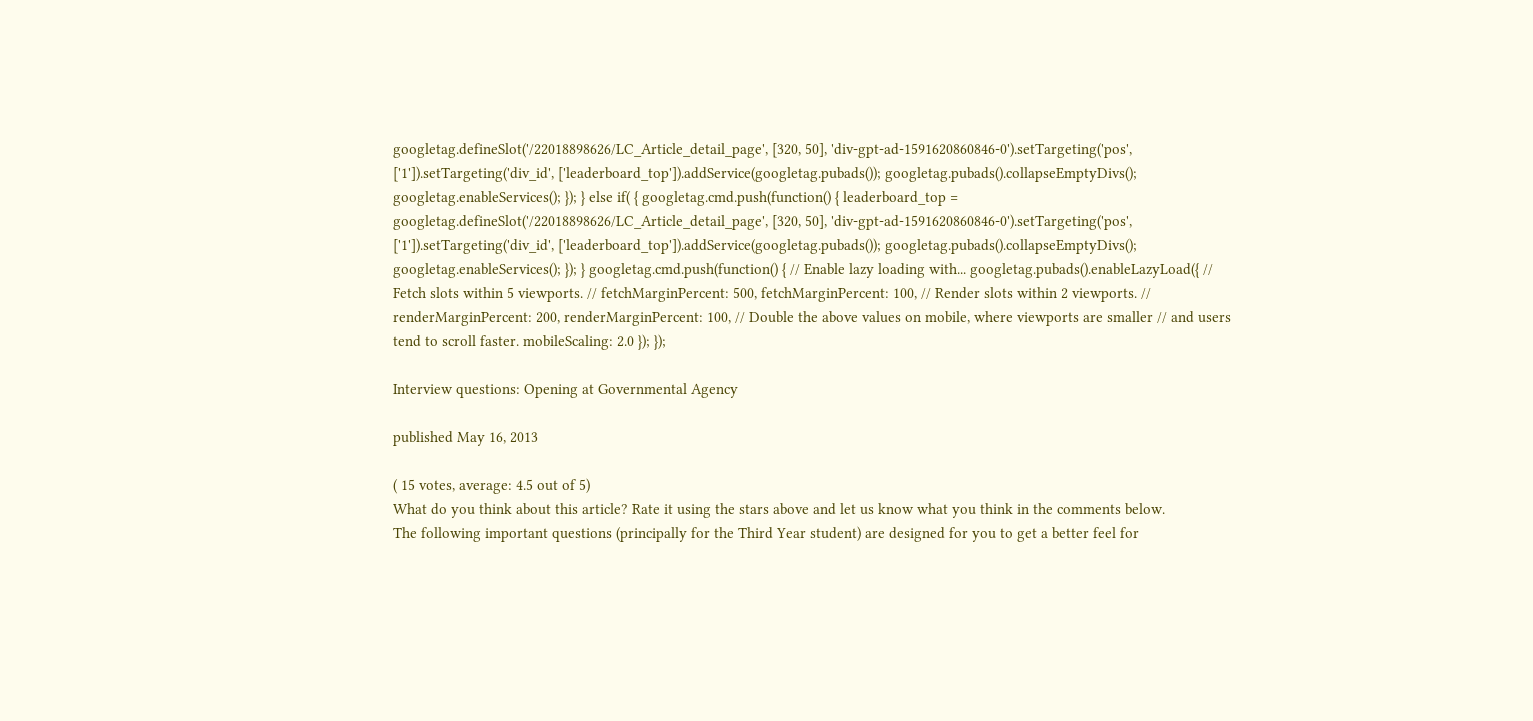googletag.defineSlot('/22018898626/LC_Article_detail_page', [320, 50], 'div-gpt-ad-1591620860846-0').setTargeting('pos', ['1']).setTargeting('div_id', ['leaderboard_top']).addService(googletag.pubads()); googletag.pubads().collapseEmptyDivs(); googletag.enableServices(); }); } else if( { googletag.cmd.push(function() { leaderboard_top = googletag.defineSlot('/22018898626/LC_Article_detail_page', [320, 50], 'div-gpt-ad-1591620860846-0').setTargeting('pos', ['1']).setTargeting('div_id', ['leaderboard_top']).addService(googletag.pubads()); googletag.pubads().collapseEmptyDivs(); googletag.enableServices(); }); } googletag.cmd.push(function() { // Enable lazy loading with... googletag.pubads().enableLazyLoad({ // Fetch slots within 5 viewports. // fetchMarginPercent: 500, fetchMarginPercent: 100, // Render slots within 2 viewports. // renderMarginPercent: 200, renderMarginPercent: 100, // Double the above values on mobile, where viewports are smaller // and users tend to scroll faster. mobileScaling: 2.0 }); });

Interview questions: Opening at Governmental Agency

published May 16, 2013

( 15 votes, average: 4.5 out of 5)
What do you think about this article? Rate it using the stars above and let us know what you think in the comments below.
The following important questions (principally for the Third Year student) are designed for you to get a better feel for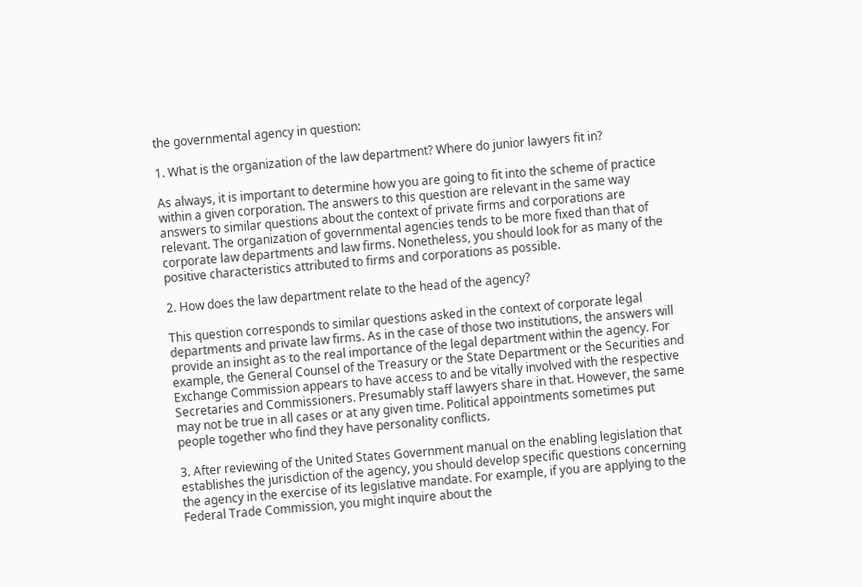the governmental agency in question:

1. What is the organization of the law department? Where do junior lawyers fit in?

As always, it is important to determine how you are going to fit into the scheme of practice within a given corporation. The answers to this question are relevant in the same way answers to similar questions about the context of private firms and corporations are relevant. The organization of governmental agencies tends to be more fixed than that of corporate law departments and law firms. Nonetheless, you should look for as many of the positive characteristics attributed to firms and corporations as possible.

2. How does the law department relate to the head of the agency?

This question corresponds to similar questions asked in the context of corporate legal departments and private law firms. As in the case of those two institutions, the answers will provide an insight as to the real importance of the legal department within the agency. For example, the General Counsel of the Treasury or the State Department or the Securities and Exchange Commission appears to have access to and be vitally involved with the respective Secretaries and Commissioners. Presumably staff lawyers share in that. However, the same may not be true in all cases or at any given time. Political appointments sometimes put people together who find they have personality conflicts.

3. After reviewing of the United States Government manual on the enabling legislation that establishes the jurisdiction of the agency, you should develop specific questions concerning the agency in the exercise of its legislative mandate. For example, if you are applying to the Federal Trade Commission, you might inquire about the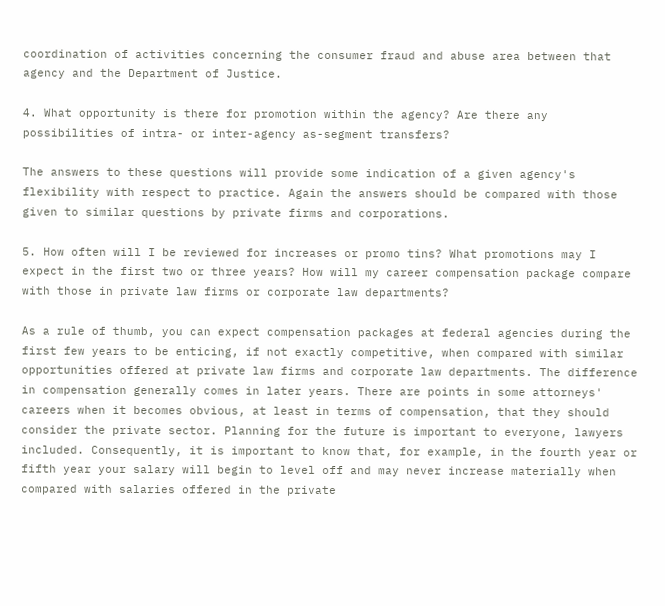coordination of activities concerning the consumer fraud and abuse area between that agency and the Department of Justice.

4. What opportunity is there for promotion within the agency? Are there any possibilities of intra- or inter-agency as-segment transfers?

The answers to these questions will provide some indication of a given agency's flexibility with respect to practice. Again the answers should be compared with those given to similar questions by private firms and corporations.

5. How often will I be reviewed for increases or promo tins? What promotions may I expect in the first two or three years? How will my career compensation package compare with those in private law firms or corporate law departments?

As a rule of thumb, you can expect compensation packages at federal agencies during the first few years to be enticing, if not exactly competitive, when compared with similar opportunities offered at private law firms and corporate law departments. The difference in compensation generally comes in later years. There are points in some attorneys' careers when it becomes obvious, at least in terms of compensation, that they should consider the private sector. Planning for the future is important to everyone, lawyers included. Consequently, it is important to know that, for example, in the fourth year or fifth year your salary will begin to level off and may never increase materially when compared with salaries offered in the private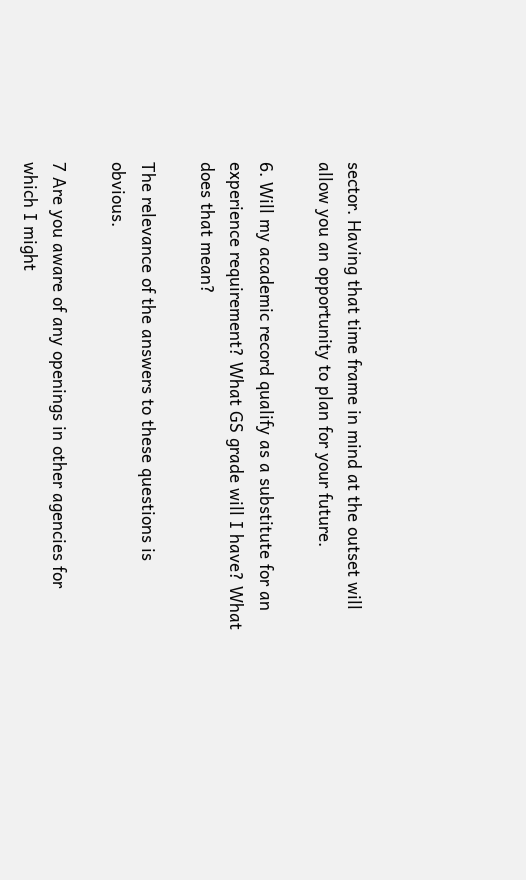sector. Having that time frame in mind at the outset will allow you an opportunity to plan for your future.

6. Will my academic record qualify as a substitute for an experience requirement? What GS grade will I have? What does that mean?

The relevance of the answers to these questions is obvious.

7 Are you aware of any openings in other agencies for which I might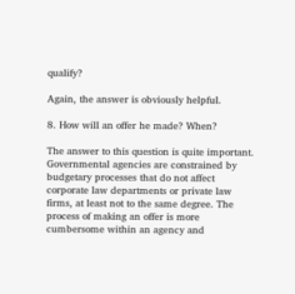qualify?

Again, the answer is obviously helpful.

8. How will an offer he made? When?

The answer to this question is quite important. Governmental agencies are constrained by budgetary processes that do not affect corporate law departments or private law firms, at least not to the same degree. The process of making an offer is more cumbersome within an agency and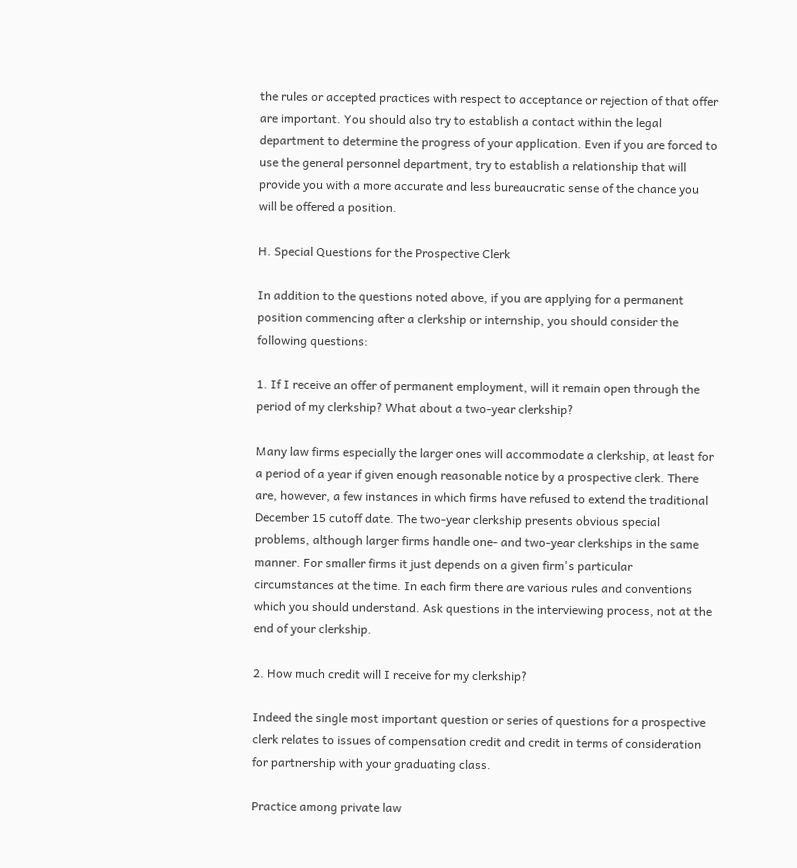the rules or accepted practices with respect to acceptance or rejection of that offer are important. You should also try to establish a contact within the legal department to determine the progress of your application. Even if you are forced to use the general personnel department, try to establish a relationship that will provide you with a more accurate and less bureaucratic sense of the chance you will be offered a position.

H. Special Questions for the Prospective Clerk

In addition to the questions noted above, if you are applying for a permanent position commencing after a clerkship or internship, you should consider the following questions:

1. If I receive an offer of permanent employment, will it remain open through the period of my clerkship? What about a two-year clerkship?

Many law firms especially the larger ones will accommodate a clerkship, at least for a period of a year if given enough reasonable notice by a prospective clerk. There are, however, a few instances in which firms have refused to extend the traditional December 15 cutoff date. The two-year clerkship presents obvious special problems, although larger firms handle one- and two-year clerkships in the same manner. For smaller firms it just depends on a given firm's particular circumstances at the time. In each firm there are various rules and conventions which you should understand. Ask questions in the interviewing process, not at the end of your clerkship.

2. How much credit will I receive for my clerkship?

Indeed the single most important question or series of questions for a prospective clerk relates to issues of compensation credit and credit in terms of consideration for partnership with your graduating class.

Practice among private law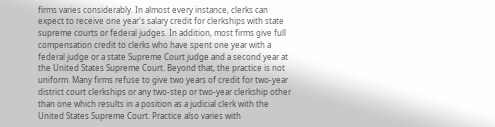firms varies considerably. In almost every instance, clerks can expect to receive one year's salary credit for clerkships with state supreme courts or federal judges. In addition, most firms give full compensation credit to clerks who have spent one year with a federal judge or a state Supreme Court judge and a second year at the United States Supreme Court. Beyond that, the practice is not uniform. Many firms refuse to give two years of credit for two-year district court clerkships or any two-step or two-year clerkship other than one which results in a position as a judicial clerk with the United States Supreme Court. Practice also varies with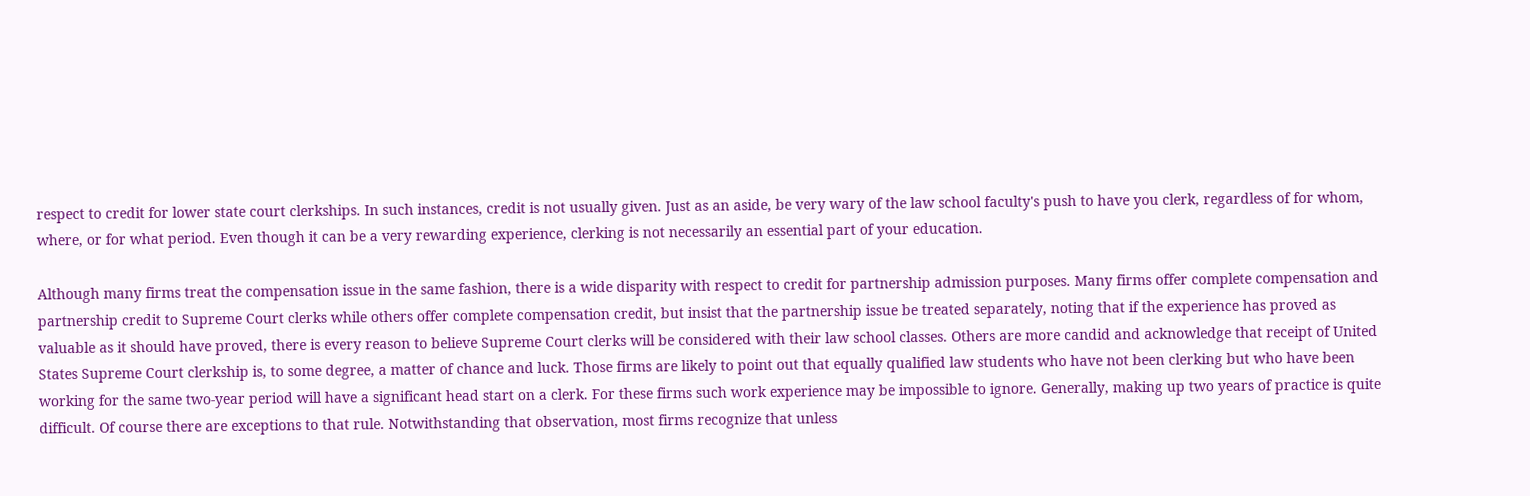respect to credit for lower state court clerkships. In such instances, credit is not usually given. Just as an aside, be very wary of the law school faculty's push to have you clerk, regardless of for whom, where, or for what period. Even though it can be a very rewarding experience, clerking is not necessarily an essential part of your education.

Although many firms treat the compensation issue in the same fashion, there is a wide disparity with respect to credit for partnership admission purposes. Many firms offer complete compensation and partnership credit to Supreme Court clerks while others offer complete compensation credit, but insist that the partnership issue be treated separately, noting that if the experience has proved as valuable as it should have proved, there is every reason to believe Supreme Court clerks will be considered with their law school classes. Others are more candid and acknowledge that receipt of United States Supreme Court clerkship is, to some degree, a matter of chance and luck. Those firms are likely to point out that equally qualified law students who have not been clerking but who have been working for the same two-year period will have a significant head start on a clerk. For these firms such work experience may be impossible to ignore. Generally, making up two years of practice is quite difficult. Of course there are exceptions to that rule. Notwithstanding that observation, most firms recognize that unless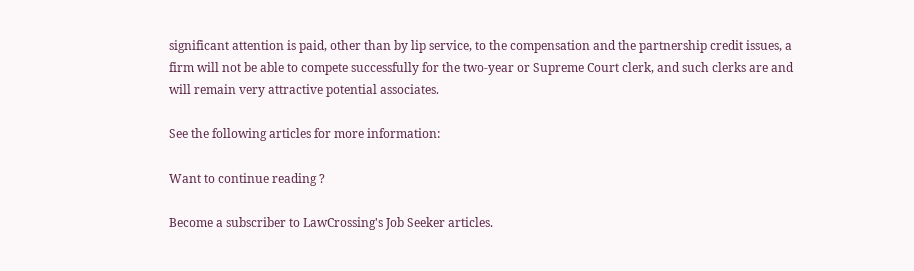significant attention is paid, other than by lip service, to the compensation and the partnership credit issues, a firm will not be able to compete successfully for the two-year or Supreme Court clerk, and such clerks are and will remain very attractive potential associates.

See the following articles for more information:

Want to continue reading ?

Become a subscriber to LawCrossing's Job Seeker articles.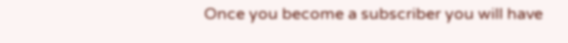Once you become a subscriber you will have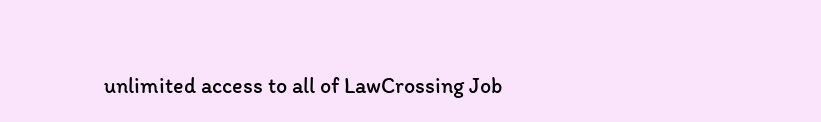unlimited access to all of LawCrossing Job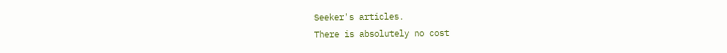Seeker's articles.
There is absolutely no cost